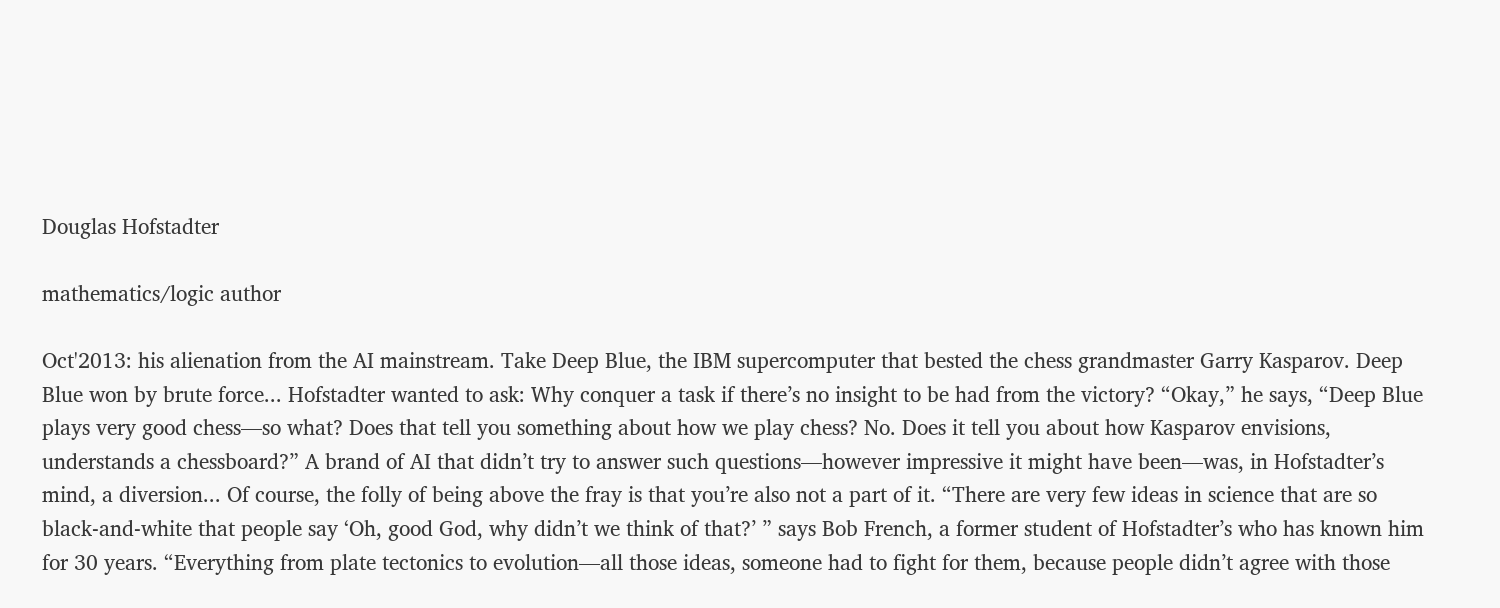Douglas Hofstadter

mathematics/logic author

Oct'2013: his alienation from the AI mainstream. Take Deep Blue, the IBM supercomputer that bested the chess grandmaster Garry Kasparov. Deep Blue won by brute force... Hofstadter wanted to ask: Why conquer a task if there’s no insight to be had from the victory? “Okay,” he says, “Deep Blue plays very good chess—so what? Does that tell you something about how we play chess? No. Does it tell you about how Kasparov envisions, understands a chessboard?” A brand of AI that didn’t try to answer such questions—however impressive it might have been—was, in Hofstadter’s mind, a diversion... Of course, the folly of being above the fray is that you’re also not a part of it. “There are very few ideas in science that are so black-and-white that people say ‘Oh, good God, why didn’t we think of that?’ ” says Bob French, a former student of Hofstadter’s who has known him for 30 years. “Everything from plate tectonics to evolution—all those ideas, someone had to fight for them, because people didn’t agree with those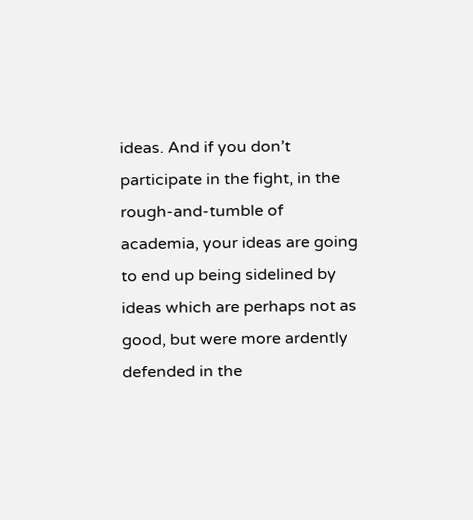ideas. And if you don’t participate in the fight, in the rough-and-tumble of academia, your ideas are going to end up being sidelined by ideas which are perhaps not as good, but were more ardently defended in the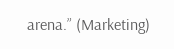arena.” (Marketing)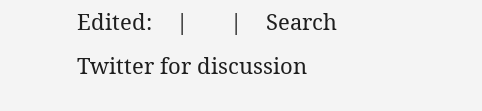Edited:    |       |    Search Twitter for discussion